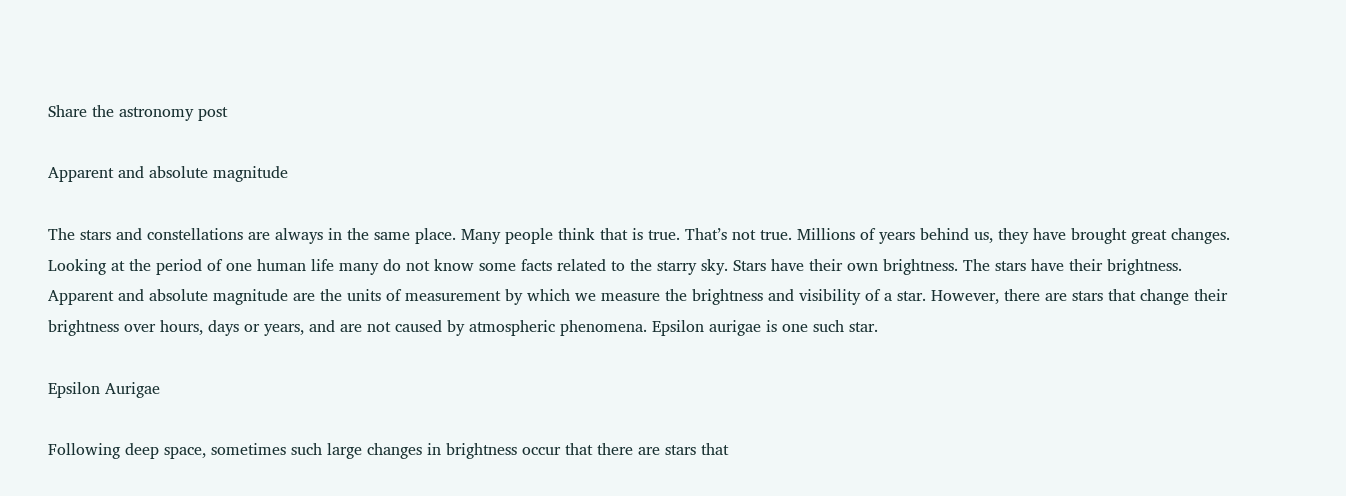Share the astronomy post

Apparent and absolute magnitude

The stars and constellations are always in the same place. Many people think that is true. That’s not true. Millions of years behind us, they have brought great changes. Looking at the period of one human life many do not know some facts related to the starry sky. Stars have their own brightness. The stars have their brightness. Apparent and absolute magnitude are the units of measurement by which we measure the brightness and visibility of a star. However, there are stars that change their brightness over hours, days or years, and are not caused by atmospheric phenomena. Epsilon aurigae is one such star.

Epsilon Aurigae

Following deep space, sometimes such large changes in brightness occur that there are stars that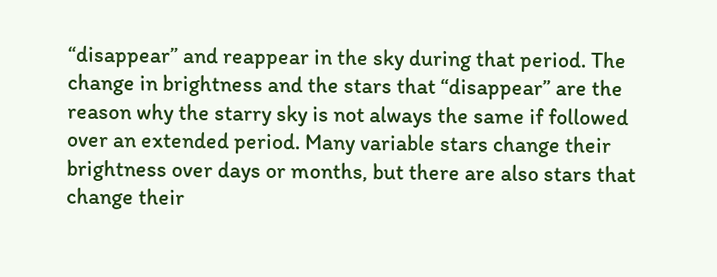“disappear” and reappear in the sky during that period. The change in brightness and the stars that “disappear” are the reason why the starry sky is not always the same if followed over an extended period. Many variable stars change their brightness over days or months, but there are also stars that change their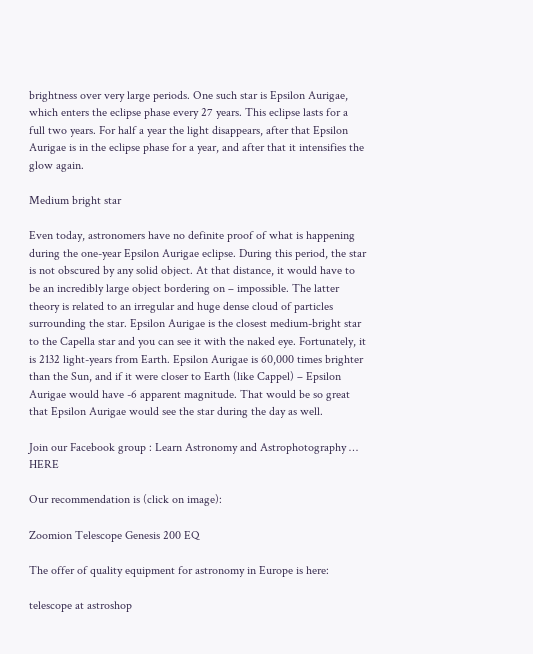brightness over very large periods. One such star is Epsilon Aurigae, which enters the eclipse phase every 27 years. This eclipse lasts for a full two years. For half a year the light disappears, after that Epsilon Aurigae is in the eclipse phase for a year, and after that it intensifies the glow again.

Medium bright star

Even today, astronomers have no definite proof of what is happening during the one-year Epsilon Aurigae eclipse. During this period, the star is not obscured by any solid object. At that distance, it would have to be an incredibly large object bordering on – impossible. The latter theory is related to an irregular and huge dense cloud of particles surrounding the star. Epsilon Aurigae is the closest medium-bright star to the Capella star and you can see it with the naked eye. Fortunately, it is 2132 light-years from Earth. Epsilon Aurigae is 60,000 times brighter than the Sun, and if it were closer to Earth (like Cappel) – Epsilon Aurigae would have -6 apparent magnitude. That would be so great that Epsilon Aurigae would see the star during the day as well.

Join our Facebook group : Learn Astronomy and Astrophotography … HERE

Our recommendation is (click on image):

Zoomion Telescope Genesis 200 EQ

The offer of quality equipment for astronomy in Europe is here:

telescope at astroshop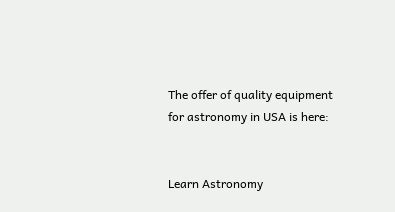The offer of quality equipment for astronomy in USA is here:


Learn Astronomy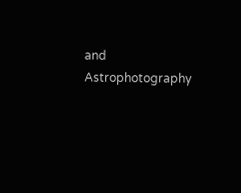and Astrophotography